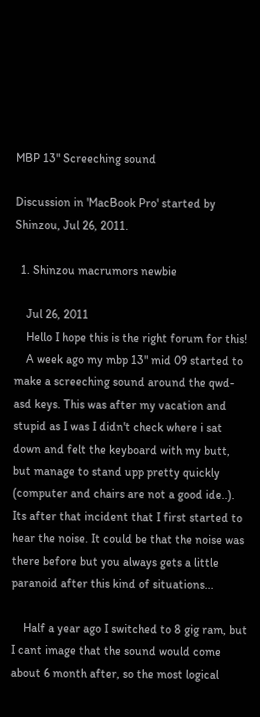MBP 13" Screeching sound

Discussion in 'MacBook Pro' started by Shinzou, Jul 26, 2011.

  1. Shinzou macrumors newbie

    Jul 26, 2011
    Hello I hope this is the right forum for this!
    A week ago my mbp 13" mid 09 started to make a screeching sound around the qwd-asd keys. This was after my vacation and stupid as I was I didn't check where i sat down and felt the keyboard with my butt, but manage to stand upp pretty quickly (computer and chairs are not a good ide..). Its after that incident that I first started to hear the noise. It could be that the noise was there before but you always gets a little paranoid after this kind of situations...

    Half a year ago I switched to 8 gig ram, but I cant image that the sound would come about 6 month after, so the most logical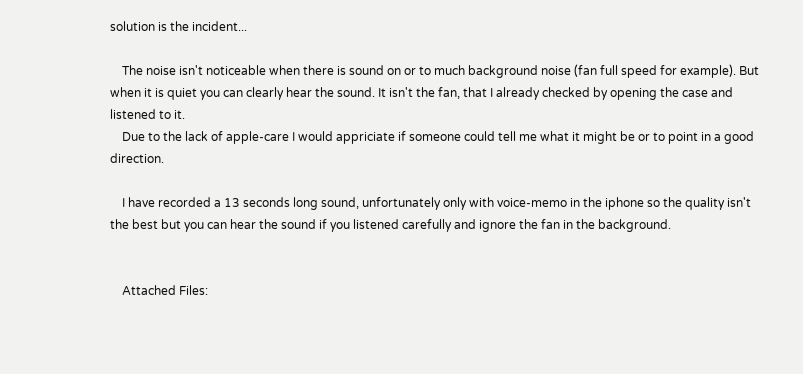solution is the incident...

    The noise isn't noticeable when there is sound on or to much background noise (fan full speed for example). But when it is quiet you can clearly hear the sound. It isn't the fan, that I already checked by opening the case and listened to it.
    Due to the lack of apple-care I would appriciate if someone could tell me what it might be or to point in a good direction.

    I have recorded a 13 seconds long sound, unfortunately only with voice-memo in the iphone so the quality isn't the best but you can hear the sound if you listened carefully and ignore the fan in the background.


    Attached Files: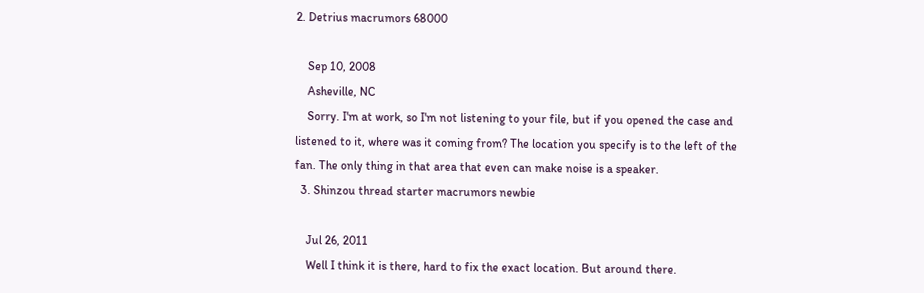2. Detrius macrumors 68000

    Sep 10, 2008
    Asheville, NC
    Sorry. I'm at work, so I'm not listening to your file, but if you opened the case and listened to it, where was it coming from? The location you specify is to the left of the fan. The only thing in that area that even can make noise is a speaker.
  3. Shinzou thread starter macrumors newbie

    Jul 26, 2011
    Well I think it is there, hard to fix the exact location. But around there.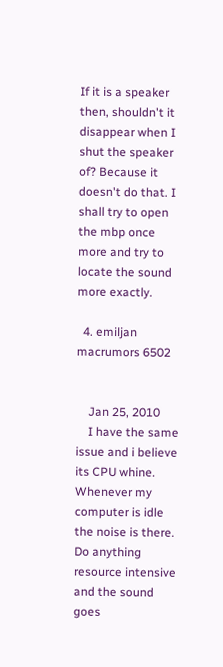If it is a speaker then, shouldn't it disappear when I shut the speaker of? Because it doesn't do that. I shall try to open the mbp once more and try to locate the sound more exactly.

  4. emiljan macrumors 6502


    Jan 25, 2010
    I have the same issue and i believe its CPU whine. Whenever my computer is idle the noise is there. Do anything resource intensive and the sound goes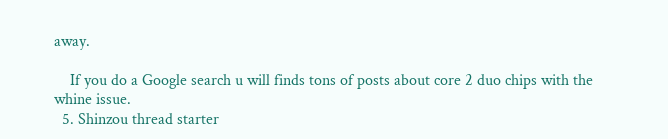away.

    If you do a Google search u will finds tons of posts about core 2 duo chips with the whine issue.
  5. Shinzou thread starter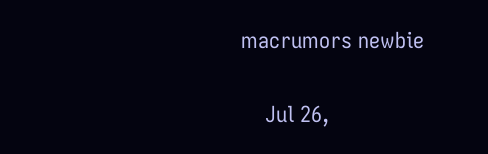macrumors newbie

    Jul 26,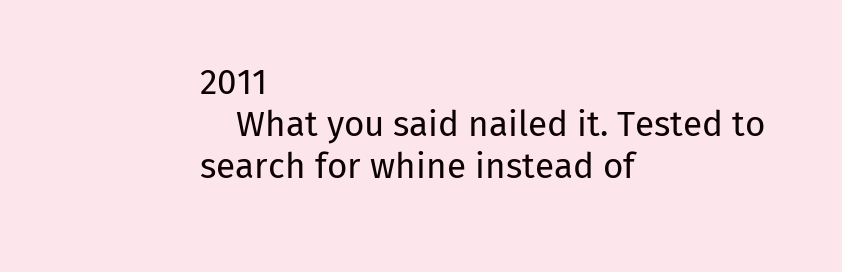2011
    What you said nailed it. Tested to search for whine instead of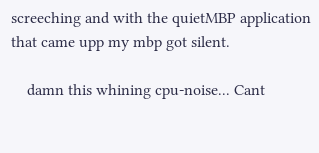screeching and with the quietMBP application that came upp my mbp got silent.

    damn this whining cpu-noise... Cant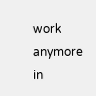work anymore in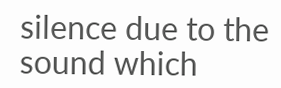silence due to the sound which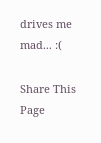drives me mad... :(

Share This Page